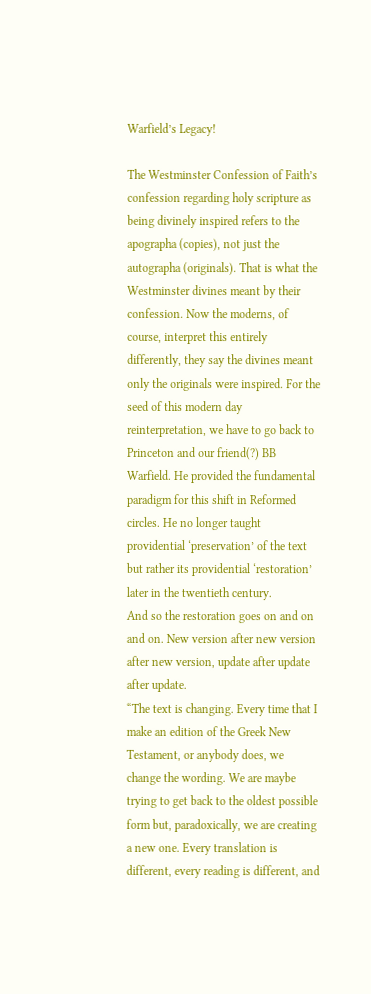Warfield’s Legacy!

The Westminster Confession of Faith’s confession regarding holy scripture as being divinely inspired refers to the apographa (copies), not just the autographa (originals). That is what the Westminster divines meant by their confession. Now the moderns, of course, interpret this entirely differently, they say the divines meant only the originals were inspired. For the seed of this modern day reinterpretation, we have to go back to Princeton and our friend(?) BB Warfield. He provided the fundamental paradigm for this shift in Reformed circles. He no longer taught providential ‘preservation’ of the text but rather its providential ‘restoration’ later in the twentieth century.
And so the restoration goes on and on and on. New version after new version after new version, update after update after update.
“The text is changing. Every time that I make an edition of the Greek New Testament, or anybody does, we change the wording. We are maybe trying to get back to the oldest possible form but, paradoxically, we are creating a new one. Every translation is different, every reading is different, and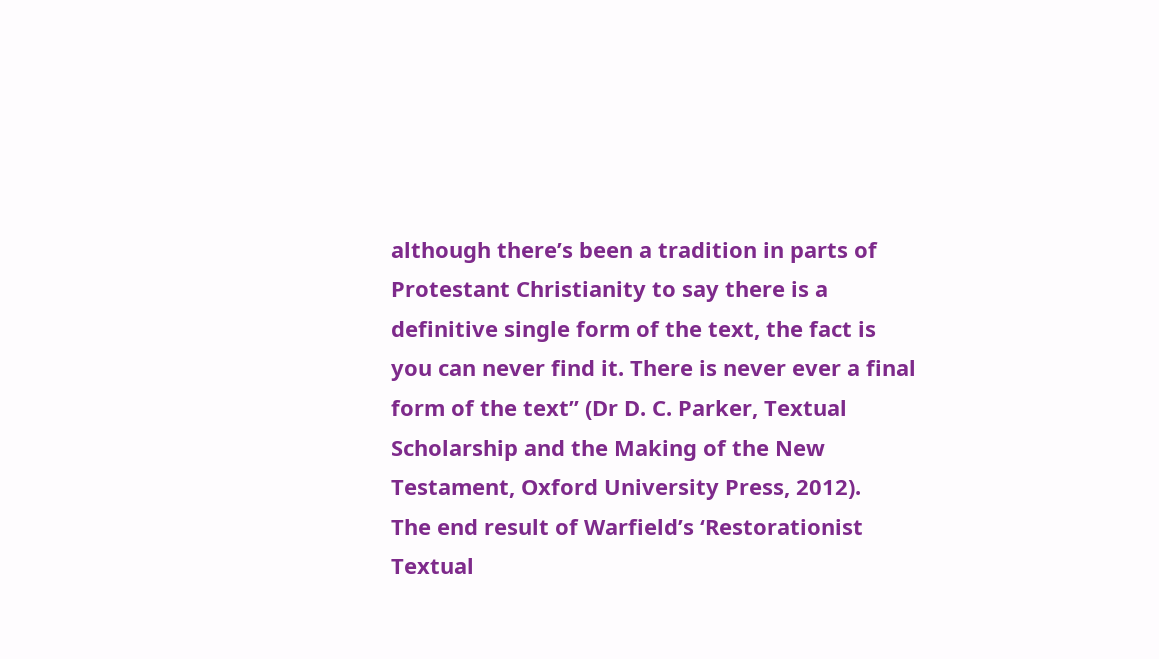although there’s been a tradition in parts of Protestant Christianity to say there is a definitive single form of the text, the fact is you can never find it. There is never ever a final form of the text” (Dr D. C. Parker, Textual Scholarship and the Making of the New Testament, Oxford University Press, 2012).
The end result of Warfield’s ‘Restorationist Textual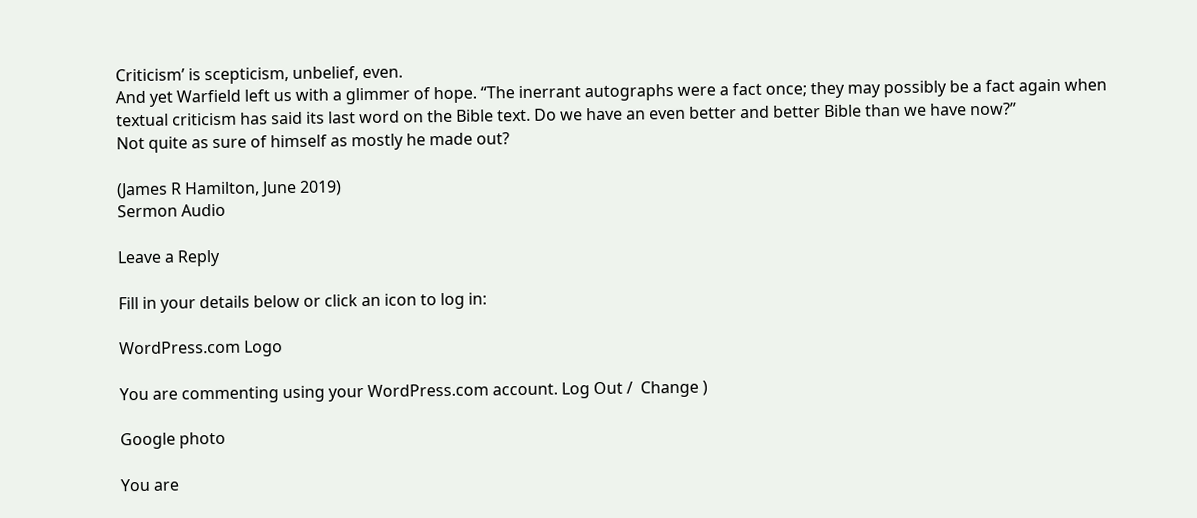Criticism’ is scepticism, unbelief, even.
And yet Warfield left us with a glimmer of hope. “The inerrant autographs were a fact once; they may possibly be a fact again when textual criticism has said its last word on the Bible text. Do we have an even better and better Bible than we have now?”
Not quite as sure of himself as mostly he made out?

(James R Hamilton, June 2019)
Sermon Audio

Leave a Reply

Fill in your details below or click an icon to log in:

WordPress.com Logo

You are commenting using your WordPress.com account. Log Out /  Change )

Google photo

You are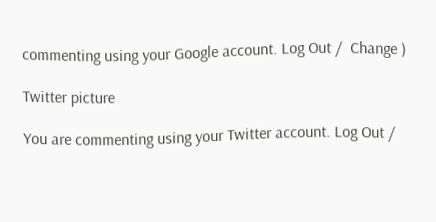commenting using your Google account. Log Out /  Change )

Twitter picture

You are commenting using your Twitter account. Log Out /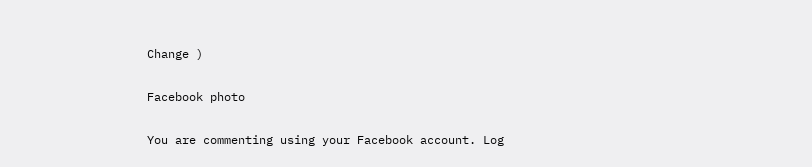Change )

Facebook photo

You are commenting using your Facebook account. Log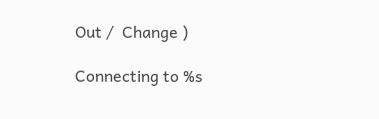Out /  Change )

Connecting to %s